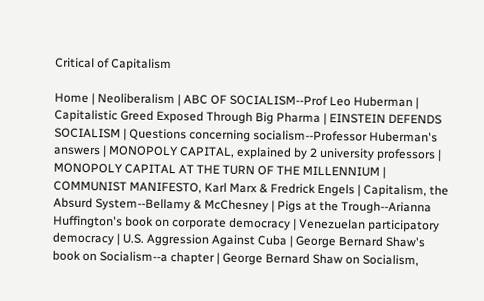Critical of Capitalism

Home | Neoliberalism | ABC OF SOCIALISM--Prof Leo Huberman | Capitalistic Greed Exposed Through Big Pharma | EINSTEIN DEFENDS SOCIALISM | Questions concerning socialism--Professor Huberman's answers | MONOPOLY CAPITAL, explained by 2 university professors | MONOPOLY CAPITAL AT THE TURN OF THE MILLENNIUM | COMMUNIST MANIFESTO, Karl Marx & Fredrick Engels | Capitalism, the Absurd System--Bellamy & McChesney | Pigs at the Trough--Arianna Huffington's book on corporate democracy | Venezuelan participatory democracy | U.S. Aggression Against Cuba | George Bernard Shaw's book on Socialism--a chapter | George Bernard Shaw on Socialism,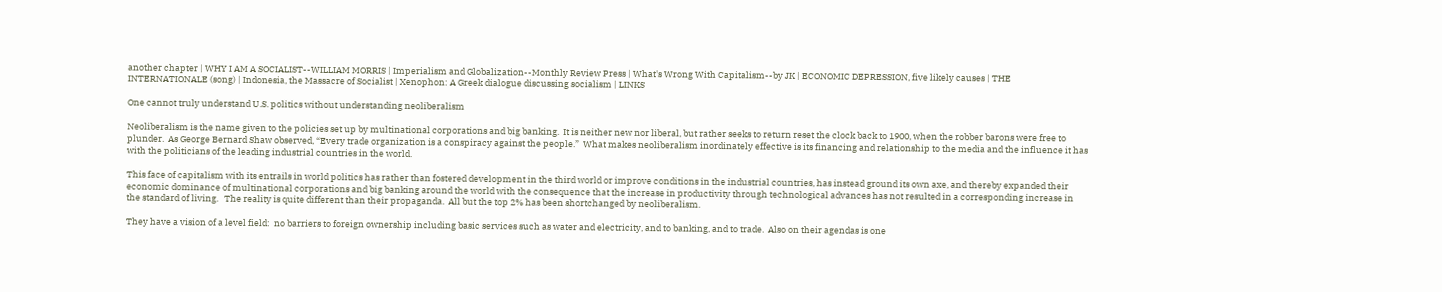another chapter | WHY I AM A SOCIALIST--WILLIAM MORRIS | Imperialism and Globalization--Monthly Review Press | What's Wrong With Capitalism--by JK | ECONOMIC DEPRESSION, five likely causes | THE INTERNATIONALE (song) | Indonesia, the Massacre of Socialist | Xenophon: A Greek dialogue discussing socialism | LINKS

One cannot truly understand U.S. politics without understanding neoliberalism

Neoliberalism is the name given to the policies set up by multinational corporations and big banking.  It is neither new nor liberal, but rather seeks to return reset the clock back to 1900, when the robber barons were free to plunder.  As George Bernard Shaw observed, “Every trade organization is a conspiracy against the people.”  What makes neoliberalism inordinately effective is its financing and relationship to the media and the influence it has with the politicians of the leading industrial countries in the world.

This face of capitalism with its entrails in world politics has rather than fostered development in the third world or improve conditions in the industrial countries, has instead ground its own axe, and thereby expanded their economic dominance of multinational corporations and big banking around the world with the consequence that the increase in productivity through technological advances has not resulted in a corresponding increase in the standard of living.   The reality is quite different than their propaganda.  All but the top 2% has been shortchanged by neoliberalism.

They have a vision of a level field:  no barriers to foreign ownership including basic services such as water and electricity, and to banking, and to trade.  Also on their agendas is one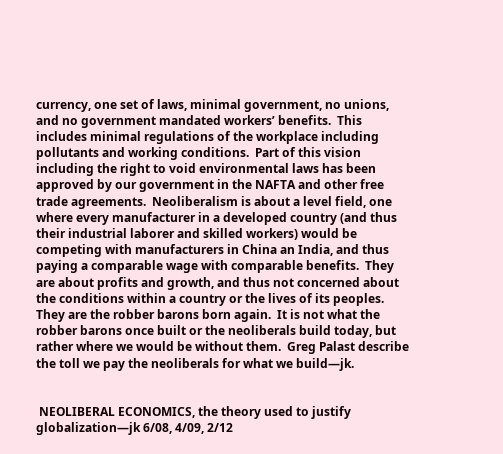currency, one set of laws, minimal government, no unions, and no government mandated workers’ benefits.  This includes minimal regulations of the workplace including pollutants and working conditions.  Part of this vision including the right to void environmental laws has been approved by our government in the NAFTA and other free trade agreements.  Neoliberalism is about a level field, one where every manufacturer in a developed country (and thus their industrial laborer and skilled workers) would be competing with manufacturers in China an India, and thus paying a comparable wage with comparable benefits.  They are about profits and growth, and thus not concerned about the conditions within a country or the lives of its peoples.  They are the robber barons born again.  It is not what the robber barons once built or the neoliberals build today, but rather where we would be without them.  Greg Palast describe the toll we pay the neoliberals for what we build—jk.


 NEOLIBERAL ECONOMICS, the theory used to justify globalization—jk 6/08, 4/09, 2/12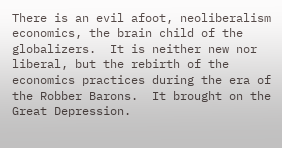There is an evil afoot, neoliberalism economics, the brain child of the globalizers.  It is neither new nor liberal, but the rebirth of the economics practices during the era of the Robber Barons.  It brought on the Great Depression.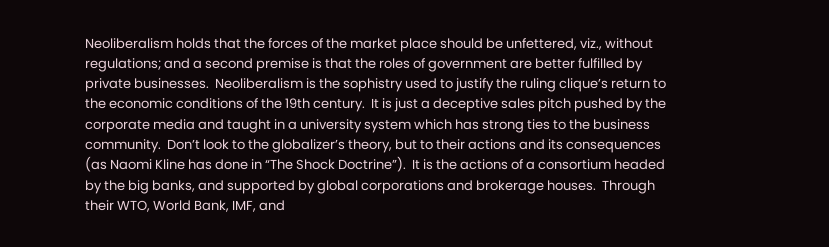Neoliberalism holds that the forces of the market place should be unfettered, viz., without regulations; and a second premise is that the roles of government are better fulfilled by private businesses.  Neoliberalism is the sophistry used to justify the ruling clique’s return to the economic conditions of the 19th century.  It is just a deceptive sales pitch pushed by the corporate media and taught in a university system which has strong ties to the business community.  Don’t look to the globalizer’s theory, but to their actions and its consequences (as Naomi Kline has done in “The Shock Doctrine”).  It is the actions of a consortium headed by the big banks, and supported by global corporations and brokerage houses.  Through their WTO, World Bank, IMF, and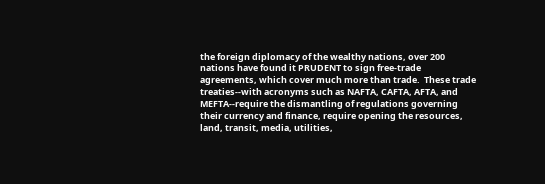the foreign diplomacy of the wealthy nations, over 200 nations have found it PRUDENT to sign free-trade agreements, which cover much more than trade.  These trade treaties--with acronyms such as NAFTA, CAFTA, AFTA, and MEFTA--require the dismantling of regulations governing their currency and finance, require opening the resources, land, transit, media, utilities,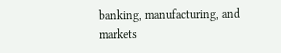banking, manufacturing, and markets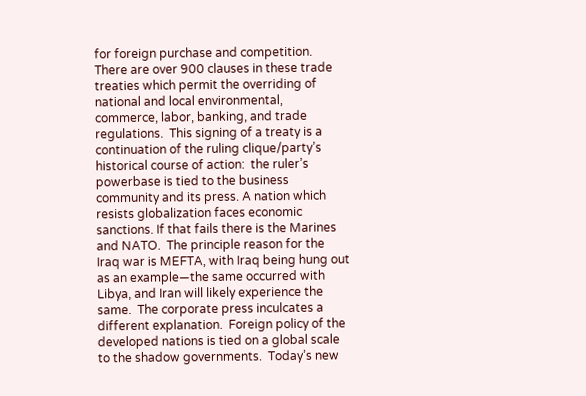for foreign purchase and competition.  There are over 900 clauses in these trade treaties which permit the overriding of national and local environmental, commerce, labor, banking, and trade regulations.  This signing of a treaty is a continuation of the ruling clique/party’s historical course of action:  the ruler’s powerbase is tied to the business community and its press. A nation which resists globalization faces economic sanctions. If that fails there is the Marines and NATO.  The principle reason for the Iraq war is MEFTA, with Iraq being hung out as an example—the same occurred with Libya, and Iran will likely experience the same.  The corporate press inculcates a different explanation.  Foreign policy of the developed nations is tied on a global scale to the shadow governments.  Today’s new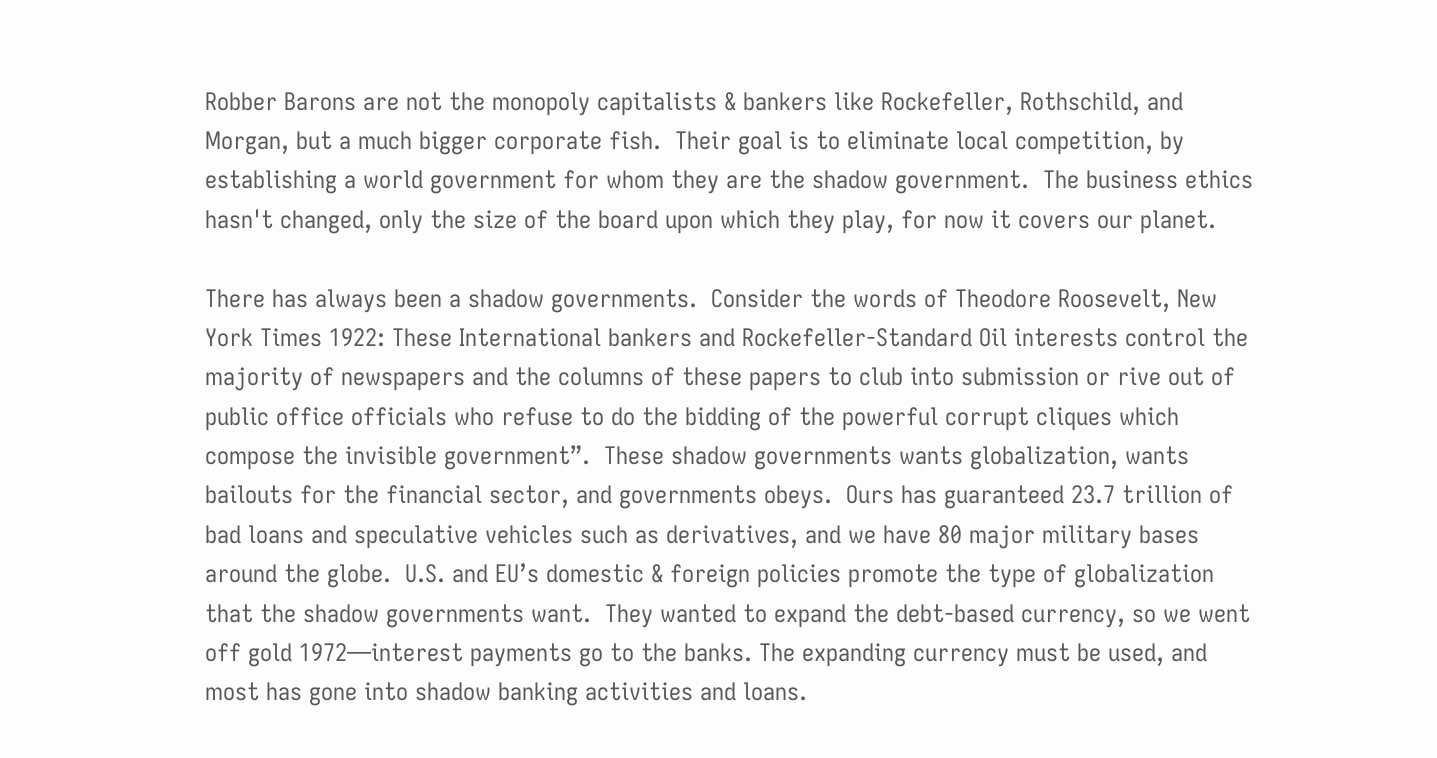Robber Barons are not the monopoly capitalists & bankers like Rockefeller, Rothschild, and Morgan, but a much bigger corporate fish.  Their goal is to eliminate local competition, by establishing a world government for whom they are the shadow government.  The business ethics hasn't changed, only the size of the board upon which they play, for now it covers our planet.

There has always been a shadow governments.  Consider the words of Theodore Roosevelt, New York Times 1922: These International bankers and Rockefeller-Standard Oil interests control the majority of newspapers and the columns of these papers to club into submission or rive out of public office officials who refuse to do the bidding of the powerful corrupt cliques which compose the invisible government”.  These shadow governments wants globalization, wants bailouts for the financial sector, and governments obeys.  Ours has guaranteed 23.7 trillion of bad loans and speculative vehicles such as derivatives, and we have 80 major military bases around the globe.  U.S. and EU’s domestic & foreign policies promote the type of globalization that the shadow governments want.  They wanted to expand the debt-based currency, so we went off gold 1972—interest payments go to the banks. The expanding currency must be used, and most has gone into shadow banking activities and loans.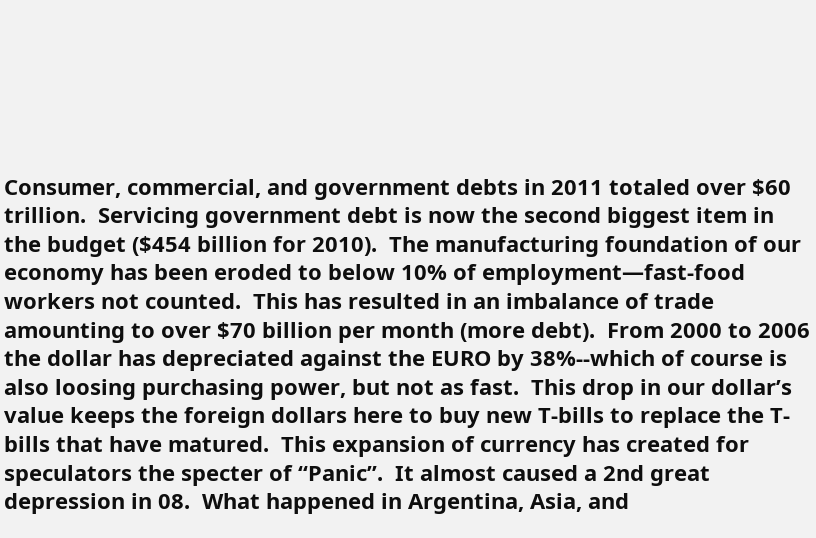Consumer, commercial, and government debts in 2011 totaled over $60 trillion.  Servicing government debt is now the second biggest item in the budget ($454 billion for 2010).  The manufacturing foundation of our economy has been eroded to below 10% of employment—fast-food workers not counted.  This has resulted in an imbalance of trade amounting to over $70 billion per month (more debt).  From 2000 to 2006 the dollar has depreciated against the EURO by 38%--which of course is also loosing purchasing power, but not as fast.  This drop in our dollar’s value keeps the foreign dollars here to buy new T-bills to replace the T-bills that have matured.  This expansion of currency has created for speculators the specter of “Panic”.  It almost caused a 2nd great depression in 08.  What happened in Argentina, Asia, and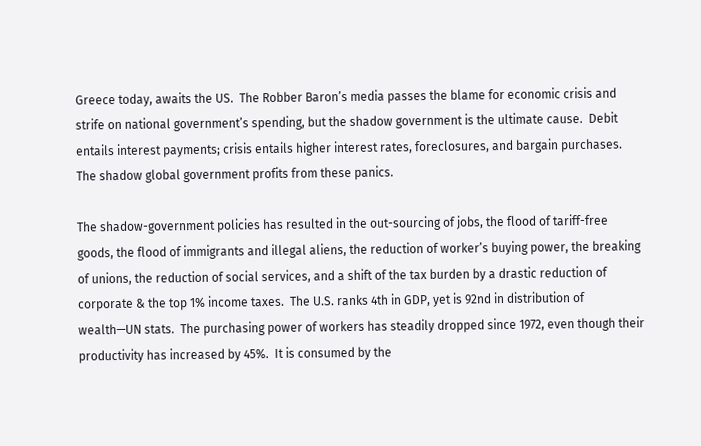Greece today, awaits the US.  The Robber Baron’s media passes the blame for economic crisis and strife on national government’s spending, but the shadow government is the ultimate cause.  Debit entails interest payments; crisis entails higher interest rates, foreclosures, and bargain purchases.  The shadow global government profits from these panics.

The shadow-government policies has resulted in the out-sourcing of jobs, the flood of tariff-free goods, the flood of immigrants and illegal aliens, the reduction of worker’s buying power, the breaking of unions, the reduction of social services, and a shift of the tax burden by a drastic reduction of corporate & the top 1% income taxes.  The U.S. ranks 4th in GDP, yet is 92nd in distribution of wealth—UN stats.  The purchasing power of workers has steadily dropped since 1972, even though their productivity has increased by 45%.  It is consumed by the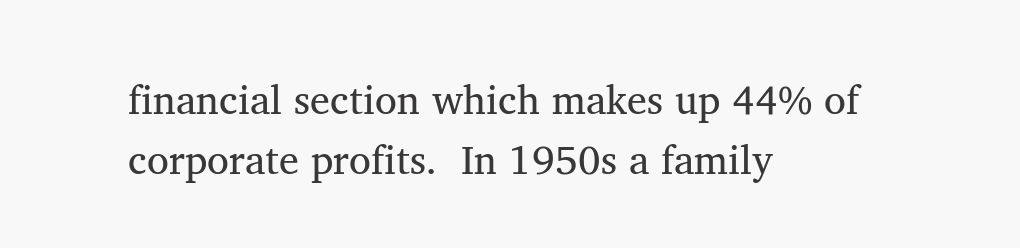financial section which makes up 44% of corporate profits.  In 1950s a family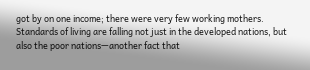got by on one income; there were very few working mothers.  Standards of living are falling not just in the developed nations, but also the poor nations—another fact that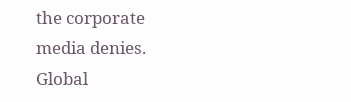the corporate media denies. Global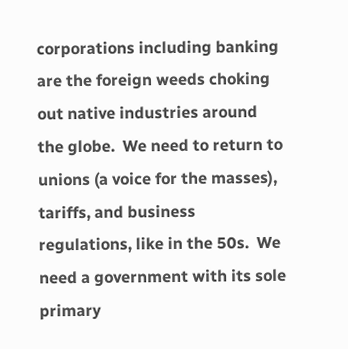corporations including banking are the foreign weeds choking out native industries around the globe.  We need to return to unions (a voice for the masses), tariffs, and business regulations, like in the 50s.  We need a government with its sole primary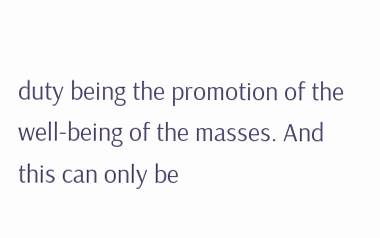duty being the promotion of the well-being of the masses. And this can only be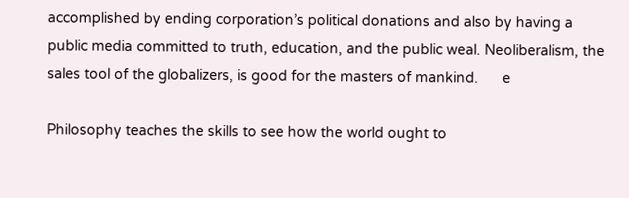accomplished by ending corporation’s political donations and also by having a public media committed to truth, education, and the public weal. Neoliberalism, the sales tool of the globalizers, is good for the masters of mankind.      e

Philosophy teaches the skills to see how the world ought to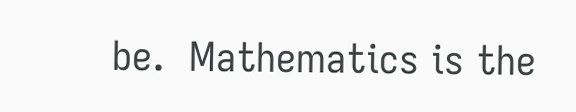be.  Mathematics is the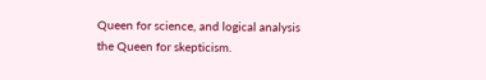Queen for science, and logical analysis the Queen for skepticism.